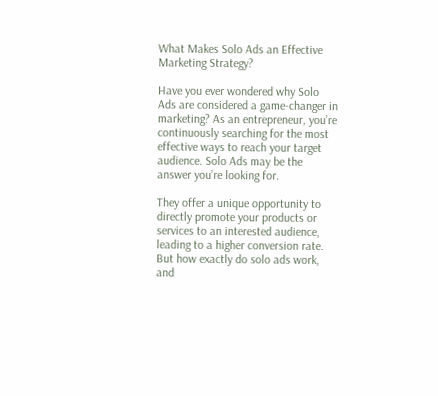What Makes Solo Ads an Effective Marketing Strategy?

Have you ever wondered why Solo Ads are considered a game-changer in marketing? As an entrepreneur, you’re continuously searching for the most effective ways to reach your target audience. Solo Ads may be the answer you’re looking for.

They offer a unique opportunity to directly promote your products or services to an interested audience, leading to a higher conversion rate. But how exactly do solo ads work, and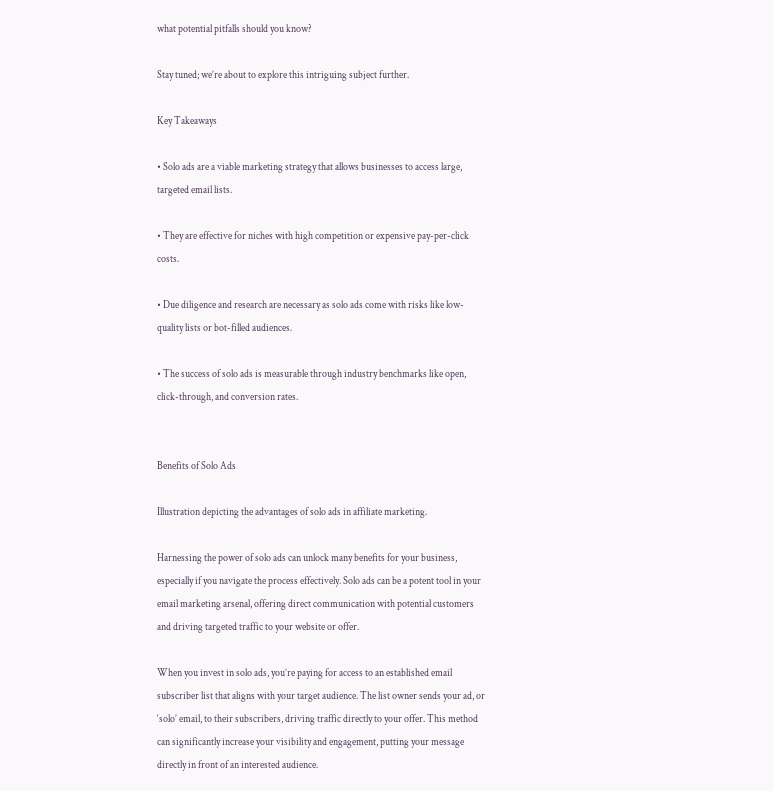what potential pitfalls should you know?

Stay tuned; we’re about to explore this intriguing subject further.

Key Takeaways

• Solo ads are a viable marketing strategy that allows businesses to access large, targeted email lists.

• They are effective for niches with high competition or expensive pay-per-click costs.

• Due diligence and research are necessary as solo ads come with risks like low-quality lists or bot-filled audiences.

• The success of solo ads is measurable through industry benchmarks like open, click-through, and conversion rates.


Benefits of Solo Ads

Illustration depicting the advantages of solo ads in affiliate marketing.

Harnessing the power of solo ads can unlock many benefits for your business, especially if you navigate the process effectively. Solo ads can be a potent tool in your email marketing arsenal, offering direct communication with potential customers and driving targeted traffic to your website or offer.

When you invest in solo ads, you’re paying for access to an established email subscriber list that aligns with your target audience. The list owner sends your ad, or ‘solo’ email, to their subscribers, driving traffic directly to your offer. This method can significantly increase your visibility and engagement, putting your message directly in front of an interested audience.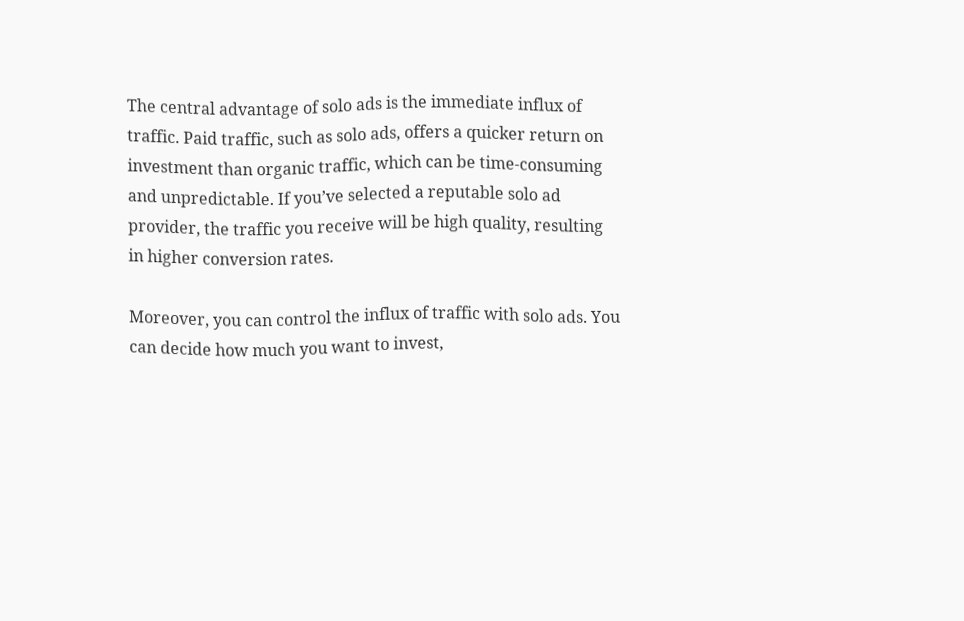The central advantage of solo ads is the immediate influx of traffic. Paid traffic, such as solo ads, offers a quicker return on investment than organic traffic, which can be time-consuming and unpredictable. If you’ve selected a reputable solo ad provider, the traffic you receive will be high quality, resulting in higher conversion rates.

Moreover, you can control the influx of traffic with solo ads. You can decide how much you want to invest,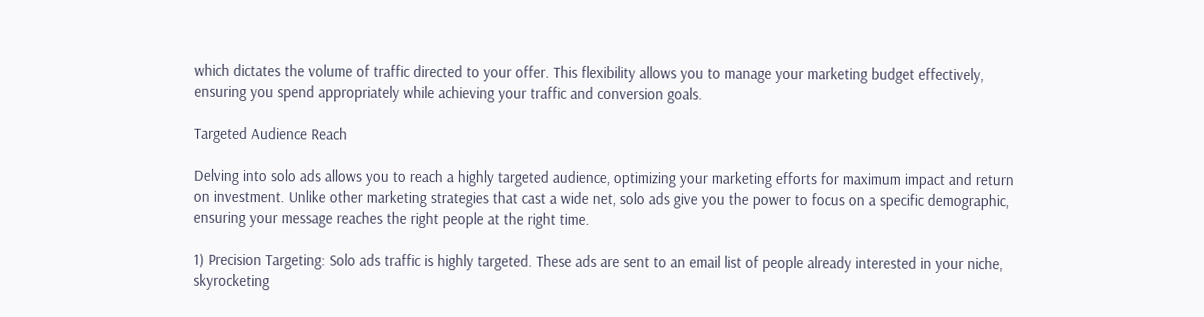which dictates the volume of traffic directed to your offer. This flexibility allows you to manage your marketing budget effectively, ensuring you spend appropriately while achieving your traffic and conversion goals.

Targeted Audience Reach

Delving into solo ads allows you to reach a highly targeted audience, optimizing your marketing efforts for maximum impact and return on investment. Unlike other marketing strategies that cast a wide net, solo ads give you the power to focus on a specific demographic, ensuring your message reaches the right people at the right time.

1) Precision Targeting: Solo ads traffic is highly targeted. These ads are sent to an email list of people already interested in your niche, skyrocketing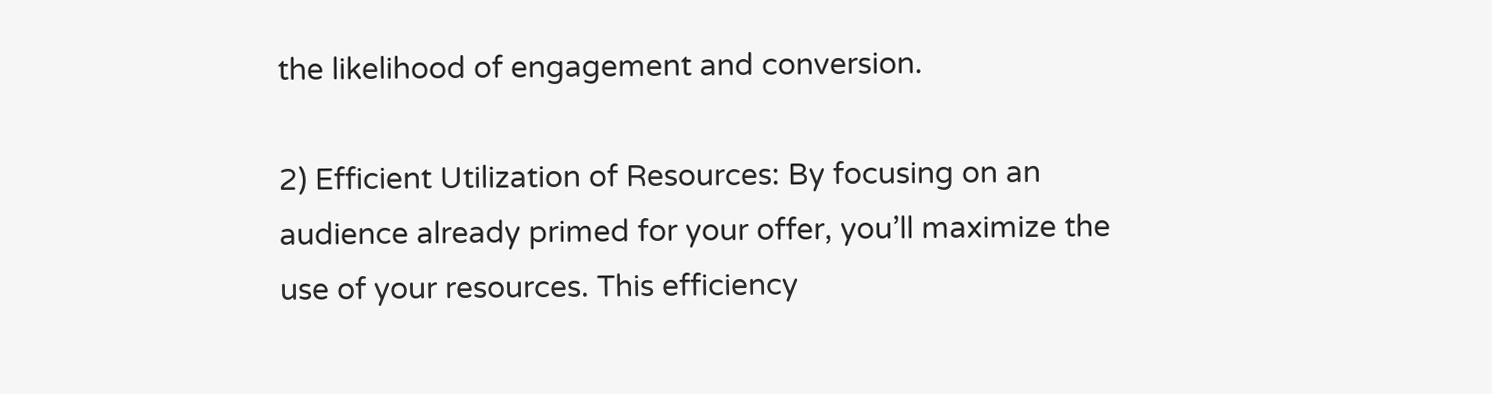the likelihood of engagement and conversion.

2) Efficient Utilization of Resources: By focusing on an audience already primed for your offer, you’ll maximize the use of your resources. This efficiency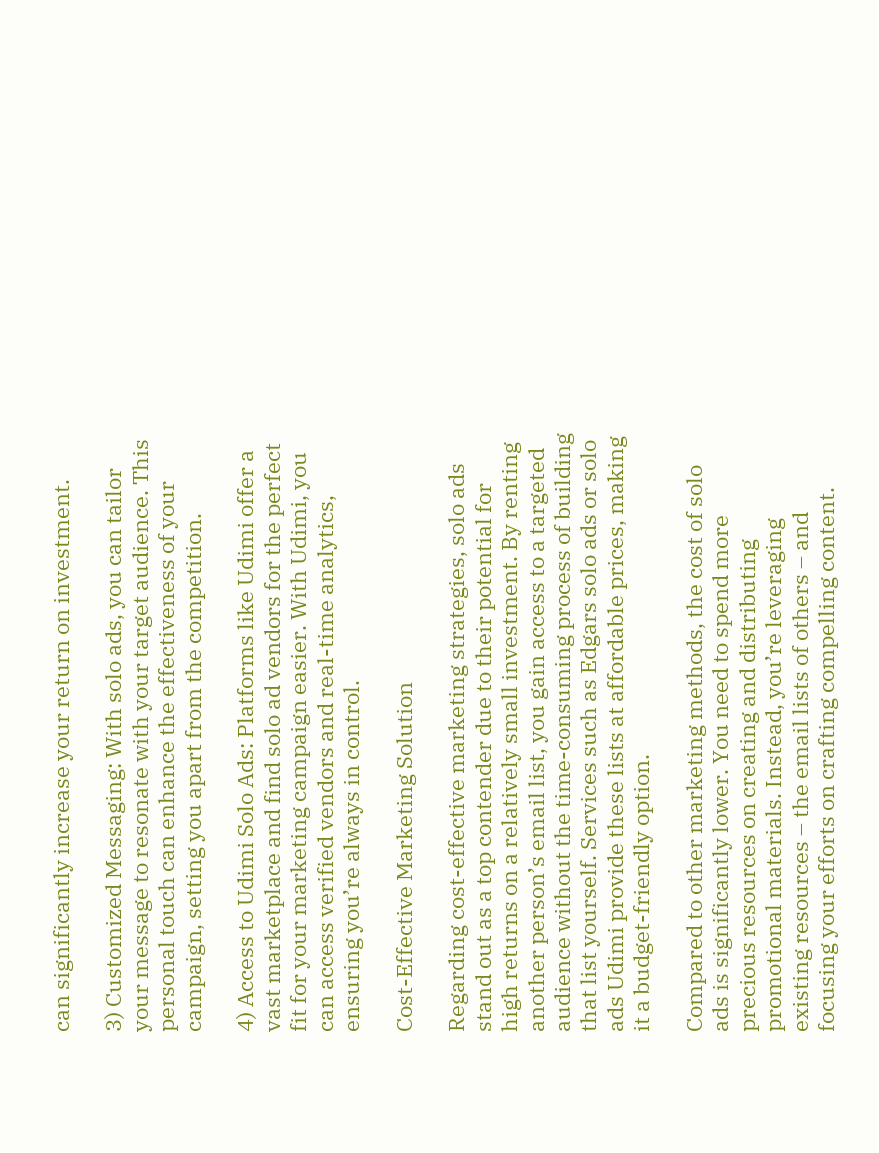can significantly increase your return on investment.

3) Customized Messaging: With solo ads, you can tailor your message to resonate with your target audience. This personal touch can enhance the effectiveness of your campaign, setting you apart from the competition.

4) Access to Udimi Solo Ads: Platforms like Udimi offer a vast marketplace and find solo ad vendors for the perfect fit for your marketing campaign easier. With Udimi, you can access verified vendors and real-time analytics, ensuring you’re always in control.

Cost-Effective Marketing Solution

Regarding cost-effective marketing strategies, solo ads stand out as a top contender due to their potential for high returns on a relatively small investment. By renting another person’s email list, you gain access to a targeted audience without the time-consuming process of building that list yourself. Services such as Edgars solo ads or solo ads Udimi provide these lists at affordable prices, making it a budget-friendly option.

Compared to other marketing methods, the cost of solo ads is significantly lower. You need to spend more precious resources on creating and distributing promotional materials. Instead, you’re leveraging existing resources – the email lists of others – and focusing your efforts on crafting compelling content.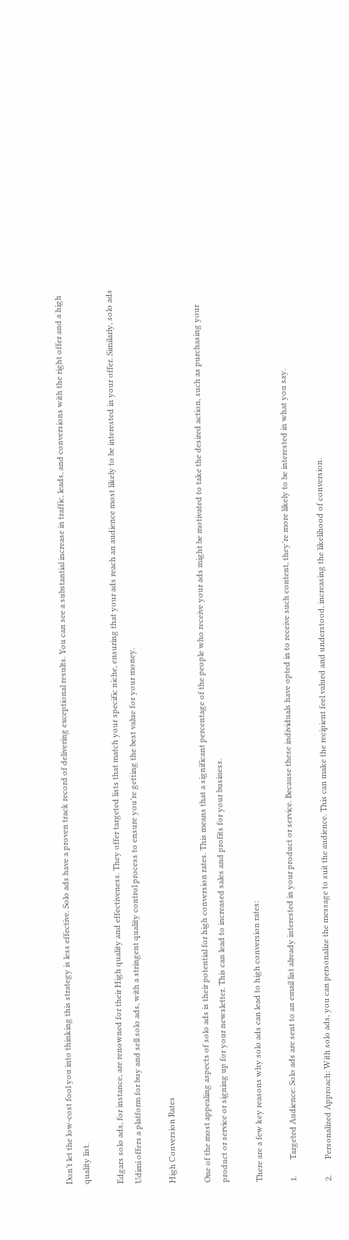Don’t let the low-cost fool you into thinking this strategy is less effective. Solo ads have a proven track record of delivering exceptional results. You can see a substantial increase in traffic, leads, and conversions with the right offer and a high quality list.

Edgars solo ads, for instance, are renowned for their High quality and effectiveness. They offer targeted lists that match your specific niche, ensuring that your ads reach an audience most likely to be interested in your offer. Similarly, solo ads Udimi offers a platform for buy and sell solo ads, with a stringent quality control process to ensure you’re getting the best value for your money.

High Conversion Rates

One of the most appealing aspects of solo ads is their potential for high conversion rates. This means that a significant percentage of the people who receive your ads might be motivated to take the desired action, such as purchasing your product or service or signing up for your newsletter. This can lead to increased sales and profits for your business.

There are a few key reasons why solo ads can lead to high conversion rates:

1.        Targeted Audience: Solo ads are sent to an email list already interested in your product or service. Because these individuals have opted in to receive such content, they’re more likely to be interested in what you say.

2.        Personalized Approach: With solo ads, you can personalize the message to suit the audience. This can make the recipient feel valued and understood, increasing the likelihood of conversion.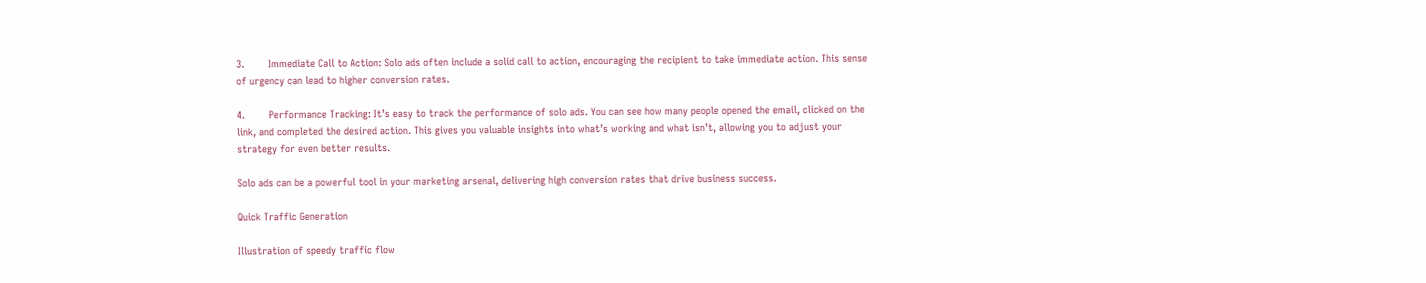3.        Immediate Call to Action: Solo ads often include a solid call to action, encouraging the recipient to take immediate action. This sense of urgency can lead to higher conversion rates.

4.        Performance Tracking: It’s easy to track the performance of solo ads. You can see how many people opened the email, clicked on the link, and completed the desired action. This gives you valuable insights into what’s working and what isn’t, allowing you to adjust your strategy for even better results.

Solo ads can be a powerful tool in your marketing arsenal, delivering high conversion rates that drive business success.

Quick Traffic Generation

Illustration of speedy traffic flow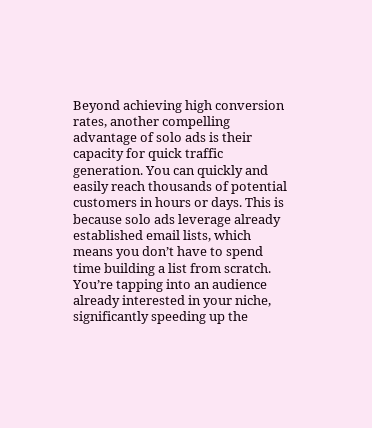Beyond achieving high conversion rates, another compelling advantage of solo ads is their capacity for quick traffic generation. You can quickly and easily reach thousands of potential customers in hours or days. This is because solo ads leverage already established email lists, which means you don’t have to spend time building a list from scratch. You’re tapping into an audience already interested in your niche, significantly speeding up the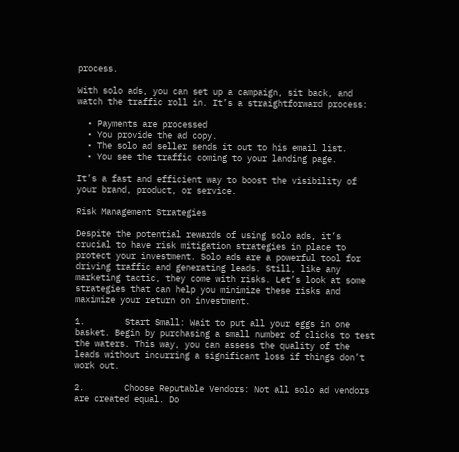process.

With solo ads, you can set up a campaign, sit back, and watch the traffic roll in. It’s a straightforward process:

  • Payments are processed
  • You provide the ad copy.
  • The solo ad seller sends it out to his email list.
  • You see the traffic coming to your landing page.

It’s a fast and efficient way to boost the visibility of your brand, product, or service.

Risk Management Strategies

Despite the potential rewards of using solo ads, it’s crucial to have risk mitigation strategies in place to protect your investment. Solo ads are a powerful tool for driving traffic and generating leads. Still, like any marketing tactic, they come with risks. Let’s look at some strategies that can help you minimize these risks and maximize your return on investment.

1.        Start Small: Wait to put all your eggs in one basket. Begin by purchasing a small number of clicks to test the waters. This way, you can assess the quality of the leads without incurring a significant loss if things don’t work out.

2.        Choose Reputable Vendors: Not all solo ad vendors are created equal. Do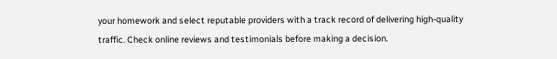your homework and select reputable providers with a track record of delivering high-quality traffic. Check online reviews and testimonials before making a decision.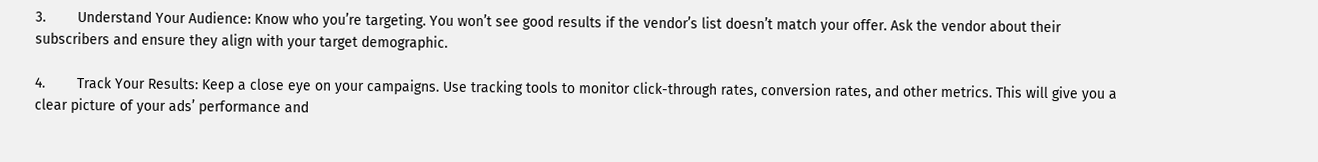3.        Understand Your Audience: Know who you’re targeting. You won’t see good results if the vendor’s list doesn’t match your offer. Ask the vendor about their subscribers and ensure they align with your target demographic.

4.        Track Your Results: Keep a close eye on your campaigns. Use tracking tools to monitor click-through rates, conversion rates, and other metrics. This will give you a clear picture of your ads’ performance and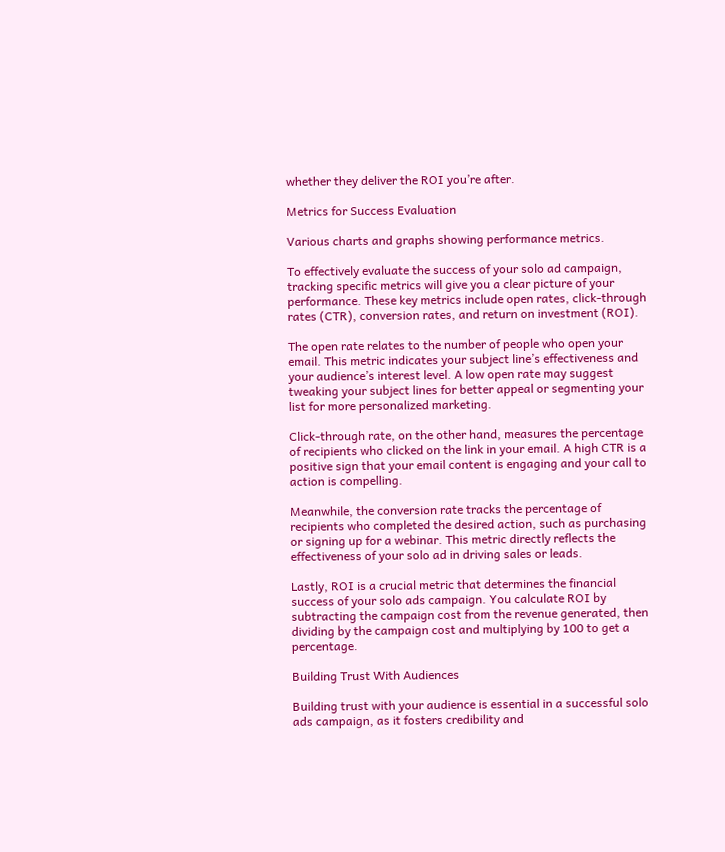whether they deliver the ROI you’re after.

Metrics for Success Evaluation

Various charts and graphs showing performance metrics.

To effectively evaluate the success of your solo ad campaign, tracking specific metrics will give you a clear picture of your performance. These key metrics include open rates, click-through rates (CTR), conversion rates, and return on investment (ROI).

The open rate relates to the number of people who open your email. This metric indicates your subject line’s effectiveness and your audience’s interest level. A low open rate may suggest tweaking your subject lines for better appeal or segmenting your list for more personalized marketing.

Click-through rate, on the other hand, measures the percentage of recipients who clicked on the link in your email. A high CTR is a positive sign that your email content is engaging and your call to action is compelling.

Meanwhile, the conversion rate tracks the percentage of recipients who completed the desired action, such as purchasing or signing up for a webinar. This metric directly reflects the effectiveness of your solo ad in driving sales or leads.

Lastly, ROI is a crucial metric that determines the financial success of your solo ads campaign. You calculate ROI by subtracting the campaign cost from the revenue generated, then dividing by the campaign cost and multiplying by 100 to get a percentage.

Building Trust With Audiences

Building trust with your audience is essential in a successful solo ads campaign, as it fosters credibility and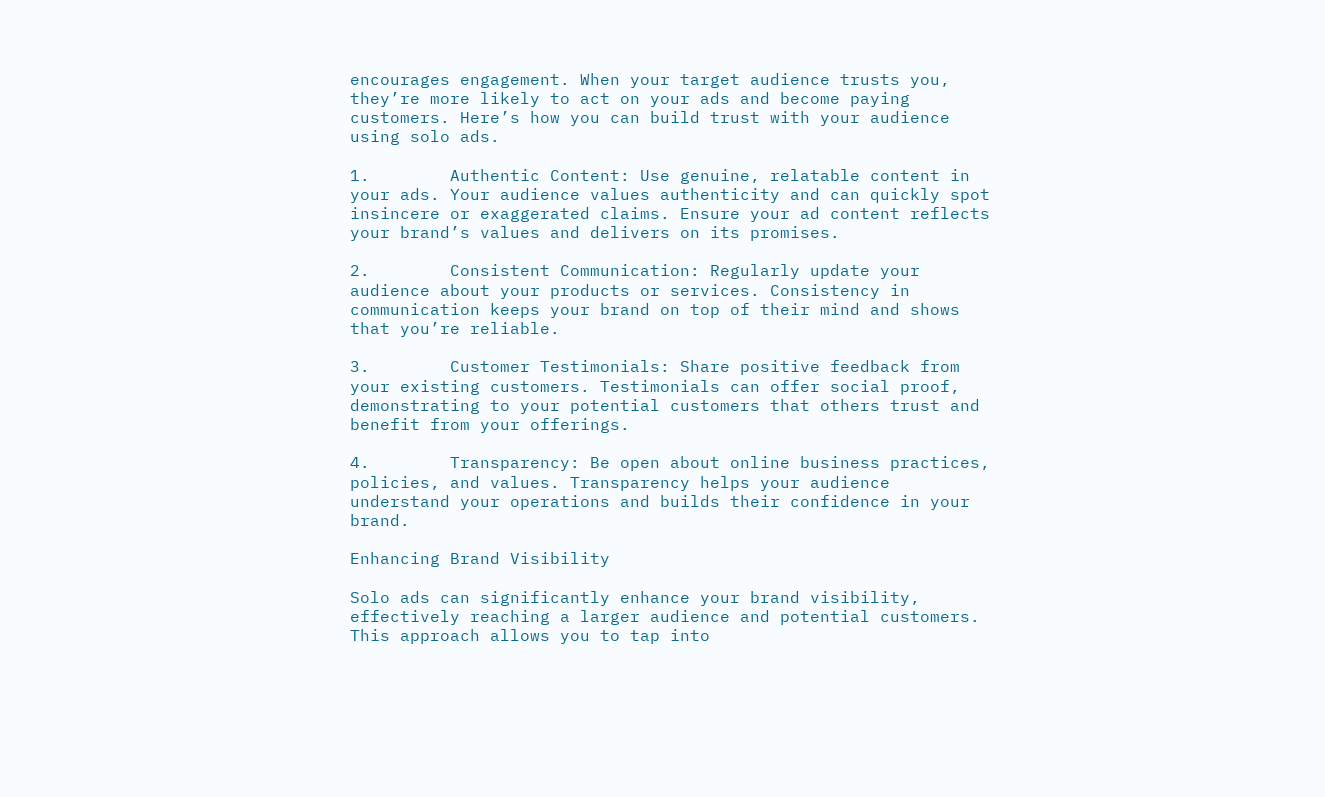encourages engagement. When your target audience trusts you, they’re more likely to act on your ads and become paying customers. Here’s how you can build trust with your audience using solo ads.

1.        Authentic Content: Use genuine, relatable content in your ads. Your audience values authenticity and can quickly spot insincere or exaggerated claims. Ensure your ad content reflects your brand’s values and delivers on its promises.

2.        Consistent Communication: Regularly update your audience about your products or services. Consistency in communication keeps your brand on top of their mind and shows that you’re reliable.

3.        Customer Testimonials: Share positive feedback from your existing customers. Testimonials can offer social proof, demonstrating to your potential customers that others trust and benefit from your offerings.

4.        Transparency: Be open about online business practices, policies, and values. Transparency helps your audience understand your operations and builds their confidence in your brand.

Enhancing Brand Visibility

Solo ads can significantly enhance your brand visibility, effectively reaching a larger audience and potential customers. This approach allows you to tap into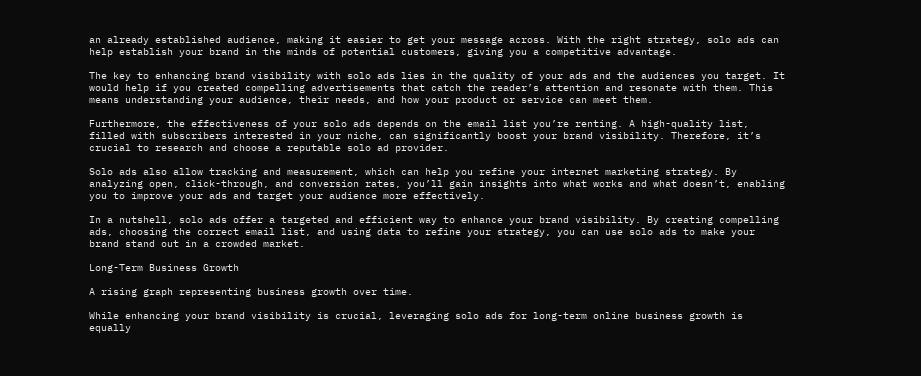an already established audience, making it easier to get your message across. With the right strategy, solo ads can help establish your brand in the minds of potential customers, giving you a competitive advantage.

The key to enhancing brand visibility with solo ads lies in the quality of your ads and the audiences you target. It would help if you created compelling advertisements that catch the reader’s attention and resonate with them. This means understanding your audience, their needs, and how your product or service can meet them.

Furthermore, the effectiveness of your solo ads depends on the email list you’re renting. A high-quality list, filled with subscribers interested in your niche, can significantly boost your brand visibility. Therefore, it’s crucial to research and choose a reputable solo ad provider.

Solo ads also allow tracking and measurement, which can help you refine your internet marketing strategy. By analyzing open, click-through, and conversion rates, you’ll gain insights into what works and what doesn’t, enabling you to improve your ads and target your audience more effectively.

In a nutshell, solo ads offer a targeted and efficient way to enhance your brand visibility. By creating compelling ads, choosing the correct email list, and using data to refine your strategy, you can use solo ads to make your brand stand out in a crowded market.

Long-Term Business Growth

A rising graph representing business growth over time.

While enhancing your brand visibility is crucial, leveraging solo ads for long-term online business growth is equally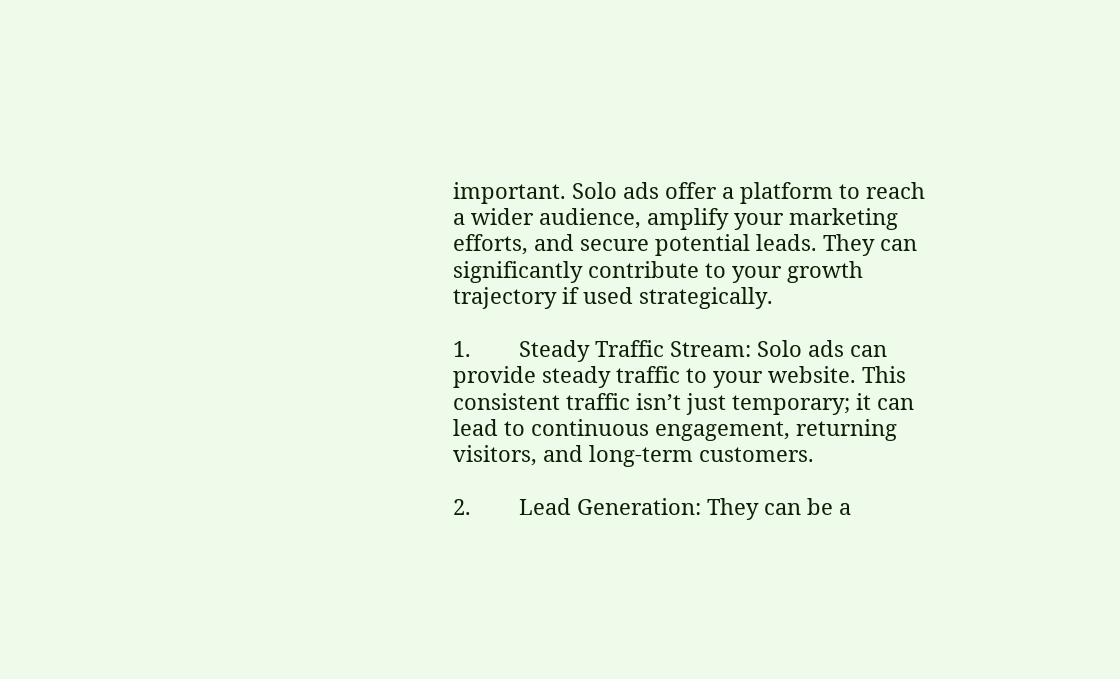important. Solo ads offer a platform to reach a wider audience, amplify your marketing efforts, and secure potential leads. They can significantly contribute to your growth trajectory if used strategically.

1.        Steady Traffic Stream: Solo ads can provide steady traffic to your website. This consistent traffic isn’t just temporary; it can lead to continuous engagement, returning visitors, and long-term customers.

2.        Lead Generation: They can be a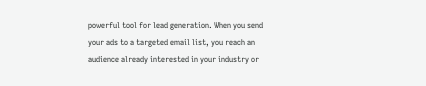powerful tool for lead generation. When you send your ads to a targeted email list, you reach an audience already interested in your industry or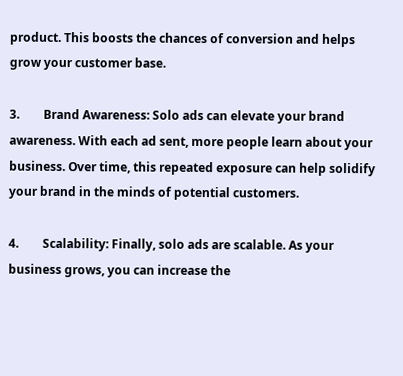product. This boosts the chances of conversion and helps grow your customer base.

3.        Brand Awareness: Solo ads can elevate your brand awareness. With each ad sent, more people learn about your business. Over time, this repeated exposure can help solidify your brand in the minds of potential customers.

4.        Scalability: Finally, solo ads are scalable. As your business grows, you can increase the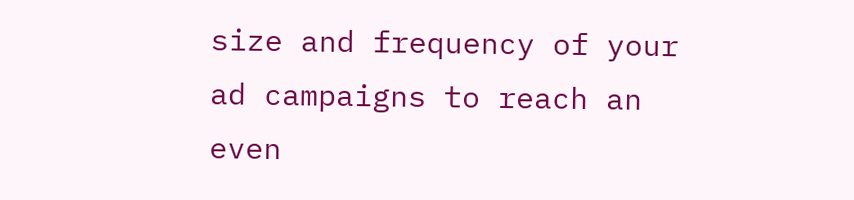size and frequency of your ad campaigns to reach an even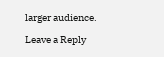larger audience.

Leave a Reply